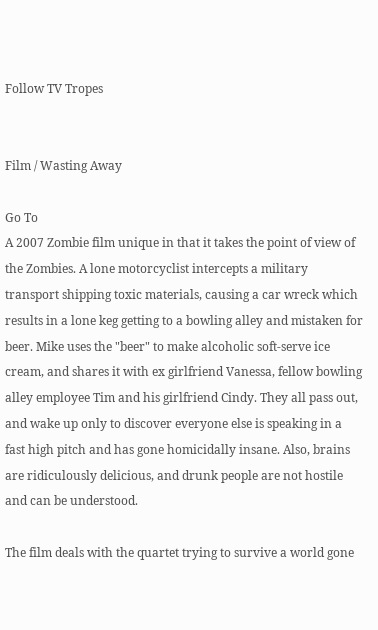Follow TV Tropes


Film / Wasting Away

Go To
A 2007 Zombie film unique in that it takes the point of view of the Zombies. A lone motorcyclist intercepts a military transport shipping toxic materials, causing a car wreck which results in a lone keg getting to a bowling alley and mistaken for beer. Mike uses the "beer" to make alcoholic soft-serve ice cream, and shares it with ex girlfriend Vanessa, fellow bowling alley employee Tim and his girlfriend Cindy. They all pass out, and wake up only to discover everyone else is speaking in a fast high pitch and has gone homicidally insane. Also, brains are ridiculously delicious, and drunk people are not hostile and can be understood.

The film deals with the quartet trying to survive a world gone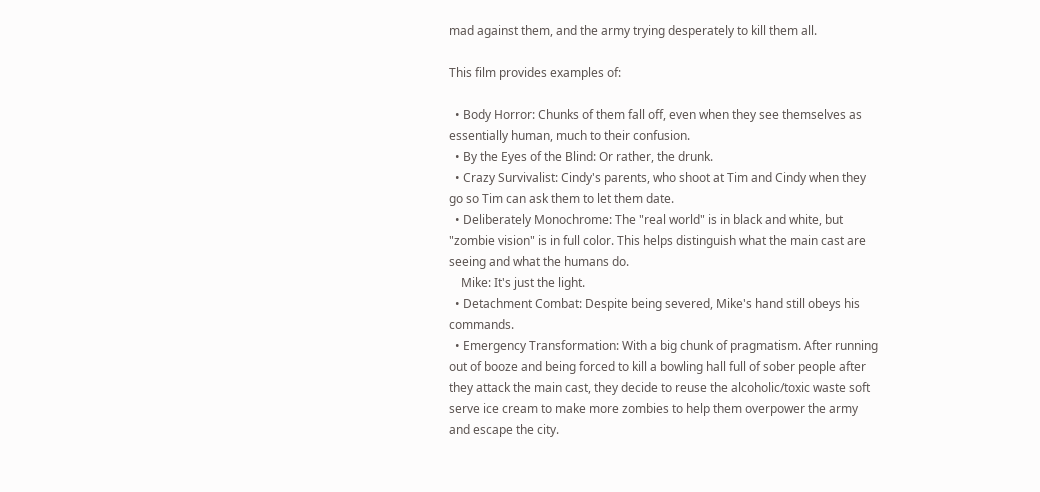mad against them, and the army trying desperately to kill them all.

This film provides examples of:

  • Body Horror: Chunks of them fall off, even when they see themselves as essentially human, much to their confusion.
  • By the Eyes of the Blind: Or rather, the drunk.
  • Crazy Survivalist: Cindy's parents, who shoot at Tim and Cindy when they go so Tim can ask them to let them date.
  • Deliberately Monochrome: The "real world" is in black and white, but "zombie vision" is in full color. This helps distinguish what the main cast are seeing and what the humans do.
    Mike: It's just the light.
  • Detachment Combat: Despite being severed, Mike's hand still obeys his commands.
  • Emergency Transformation: With a big chunk of pragmatism. After running out of booze and being forced to kill a bowling hall full of sober people after they attack the main cast, they decide to reuse the alcoholic/toxic waste soft serve ice cream to make more zombies to help them overpower the army and escape the city.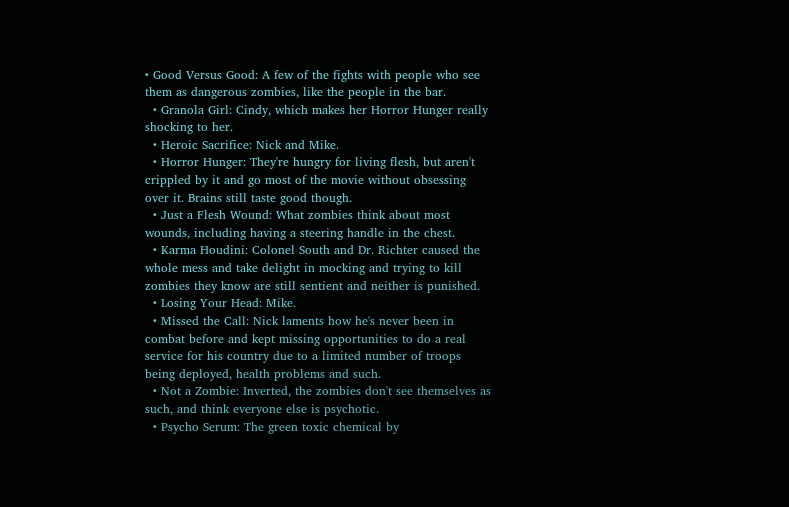• Good Versus Good: A few of the fights with people who see them as dangerous zombies, like the people in the bar.
  • Granola Girl: Cindy, which makes her Horror Hunger really shocking to her.
  • Heroic Sacrifice: Nick and Mike.
  • Horror Hunger: They're hungry for living flesh, but aren't crippled by it and go most of the movie without obsessing over it. Brains still taste good though.
  • Just a Flesh Wound: What zombies think about most wounds, including having a steering handle in the chest.
  • Karma Houdini: Colonel South and Dr. Richter caused the whole mess and take delight in mocking and trying to kill zombies they know are still sentient and neither is punished.
  • Losing Your Head: Mike.
  • Missed the Call: Nick laments how he's never been in combat before and kept missing opportunities to do a real service for his country due to a limited number of troops being deployed, health problems and such.
  • Not a Zombie: Inverted, the zombies don't see themselves as such, and think everyone else is psychotic.
  • Psycho Serum: The green toxic chemical by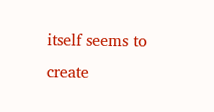itself seems to create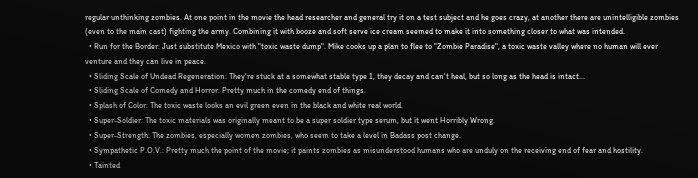regular unthinking zombies. At one point in the movie the head researcher and general try it on a test subject and he goes crazy, at another there are unintelligible zombies (even to the main cast) fighting the army. Combining it with booze and soft serve ice cream seemed to make it into something closer to what was intended.
  • Run for the Border: Just substitute Mexico with "toxic waste dump". Mike cooks up a plan to flee to "Zombie Paradise", a toxic waste valley where no human will ever venture and they can live in peace.
  • Sliding Scale of Undead Regeneration: They're stuck at a somewhat stable type 1, they decay and can't heal, but so long as the head is intact...
  • Sliding Scale of Comedy and Horror: Pretty much in the comedy end of things.
  • Splash of Color: The toxic waste looks an evil green even in the black and white real world.
  • Super-Soldier: The toxic materials was originally meant to be a super soldier type serum, but it went Horribly Wrong.
  • Super-Strength: The zombies, especially women zombies, who seem to take a level in Badass post change.
  • Sympathetic P.O.V.: Pretty much the point of the movie; it paints zombies as misunderstood humans who are unduly on the receiving end of fear and hostility.
  • Tainted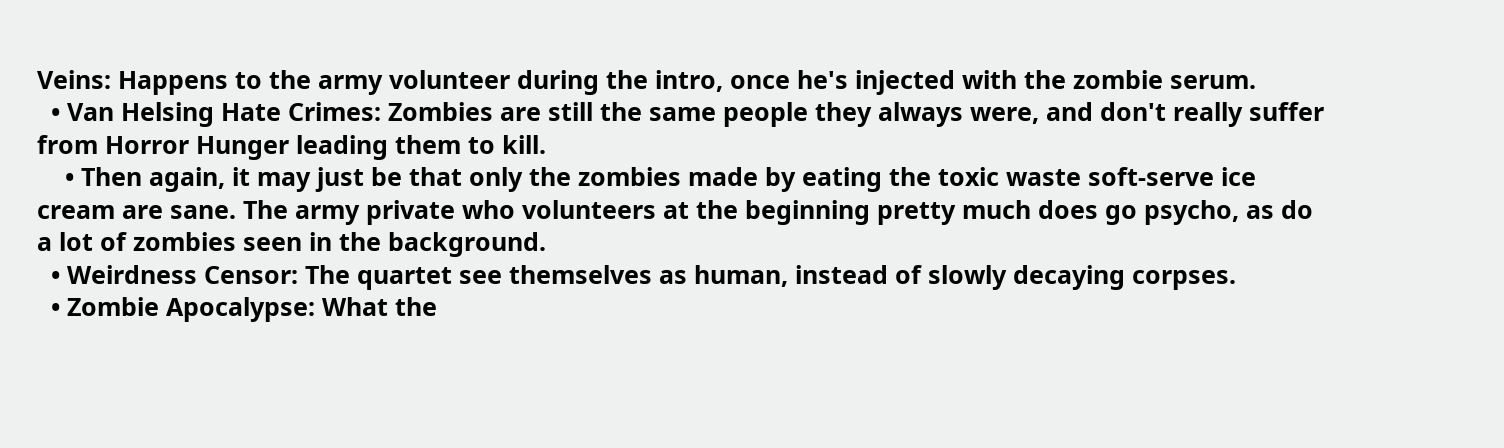Veins: Happens to the army volunteer during the intro, once he's injected with the zombie serum.
  • Van Helsing Hate Crimes: Zombies are still the same people they always were, and don't really suffer from Horror Hunger leading them to kill.
    • Then again, it may just be that only the zombies made by eating the toxic waste soft-serve ice cream are sane. The army private who volunteers at the beginning pretty much does go psycho, as do a lot of zombies seen in the background.
  • Weirdness Censor: The quartet see themselves as human, instead of slowly decaying corpses.
  • Zombie Apocalypse: What the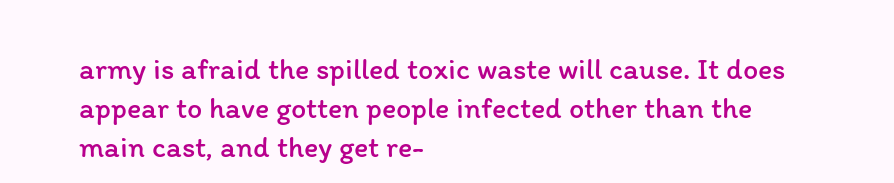army is afraid the spilled toxic waste will cause. It does appear to have gotten people infected other than the main cast, and they get re-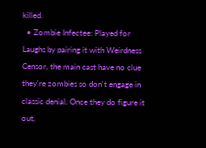killed.
  • Zombie Infectee: Played for Laughs by pairing it with Weirdness Censor, the main cast have no clue they're zombies so don't engage in classic denial. Once they do figure it out,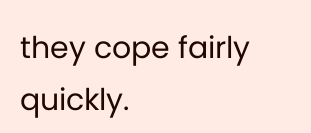they cope fairly quickly.